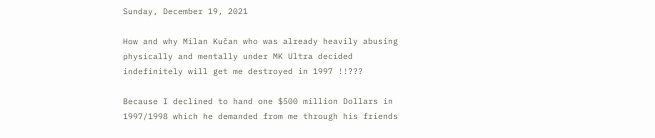Sunday, December 19, 2021

How and why Milan Kučan who was already heavily abusing physically and mentally under MK Ultra decided indefinitely will get me destroyed in 1997 !!???

Because I declined to hand one $500 million Dollars in 1997/1998 which he demanded from me through his friends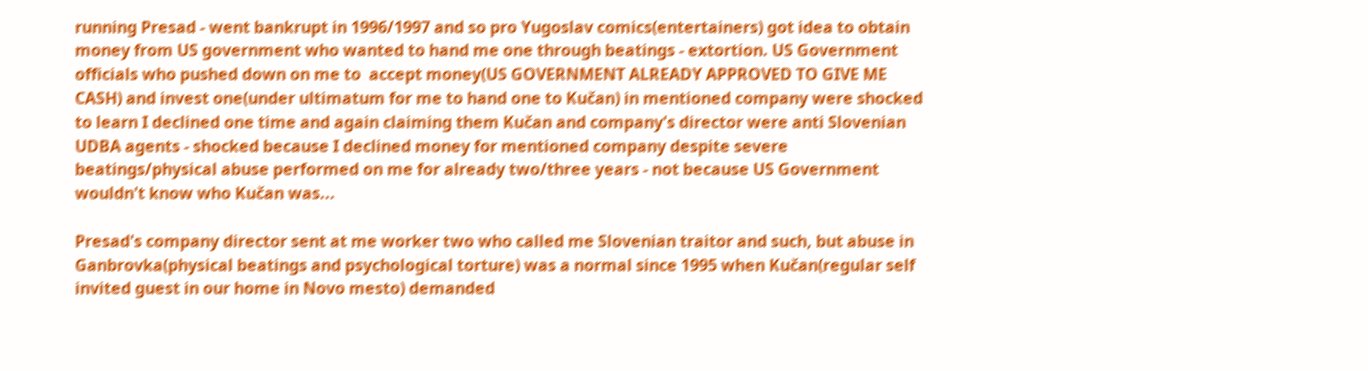running Presad - went bankrupt in 1996/1997 and so pro Yugoslav comics(entertainers) got idea to obtain money from US government who wanted to hand me one through beatings - extortion. US Government officials who pushed down on me to  accept money(US GOVERNMENT ALREADY APPROVED TO GIVE ME CASH) and invest one(under ultimatum for me to hand one to Kučan) in mentioned company were shocked to learn I declined one time and again claiming them Kučan and company's director were anti Slovenian UDBA agents - shocked because I declined money for mentioned company despite severe beatings/physical abuse performed on me for already two/three years - not because US Government wouldn't know who Kučan was...

Presad's company director sent at me worker two who called me Slovenian traitor and such, but abuse in Ganbrovka(physical beatings and psychological torture) was a normal since 1995 when Kučan(regular self invited guest in our home in Novo mesto) demanded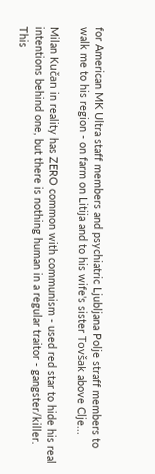for American MK Ultra staff members and psychiatric Ljubljana Polje straff members to walk me to his region - on farm on Litija and to his wife's sister Tovšak above Clje...

Milan Kučan in reality has ZERO common with communism - used red star to hide his real intentions behind one, but there is nothing human in a regular traitor - gangster/killer.
This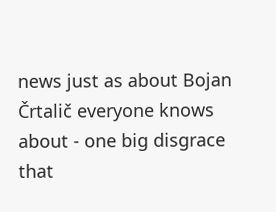news just as about Bojan Črtalič everyone knows about - one big disgrace that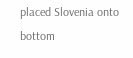placed Slovenia onto bottom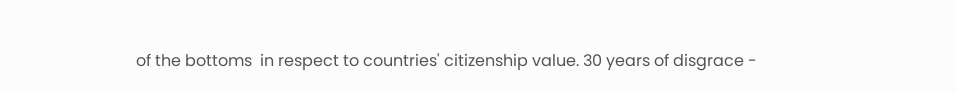of the bottoms  in respect to countries' citizenship value. 30 years of disgrace -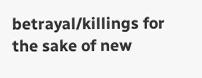betrayal/killings for the sake of new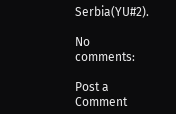Serbia(YU#2).

No comments:

Post a Comment